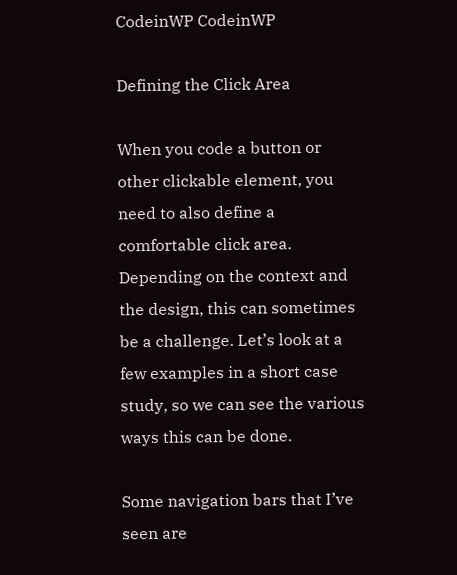CodeinWP CodeinWP

Defining the Click Area

When you code a button or other clickable element, you need to also define a comfortable click area. Depending on the context and the design, this can sometimes be a challenge. Let’s look at a few examples in a short case study, so we can see the various ways this can be done.

Some navigation bars that I’ve seen are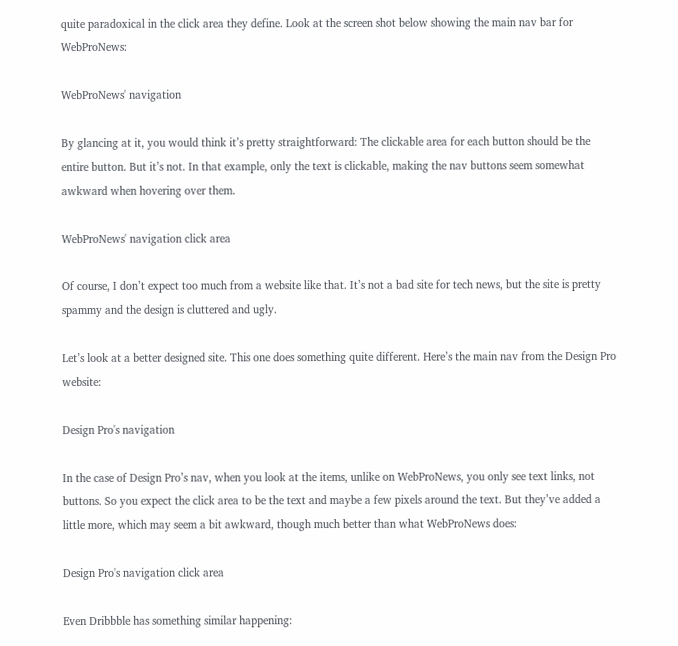quite paradoxical in the click area they define. Look at the screen shot below showing the main nav bar for WebProNews:

WebProNews' navigation

By glancing at it, you would think it’s pretty straightforward: The clickable area for each button should be the entire button. But it’s not. In that example, only the text is clickable, making the nav buttons seem somewhat awkward when hovering over them.

WebProNews' navigation click area

Of course, I don’t expect too much from a website like that. It’s not a bad site for tech news, but the site is pretty spammy and the design is cluttered and ugly.

Let’s look at a better designed site. This one does something quite different. Here’s the main nav from the Design Pro website:

Design Pro's navigation

In the case of Design Pro’s nav, when you look at the items, unlike on WebProNews, you only see text links, not buttons. So you expect the click area to be the text and maybe a few pixels around the text. But they’ve added a little more, which may seem a bit awkward, though much better than what WebProNews does:

Design Pro's navigation click area

Even Dribbble has something similar happening: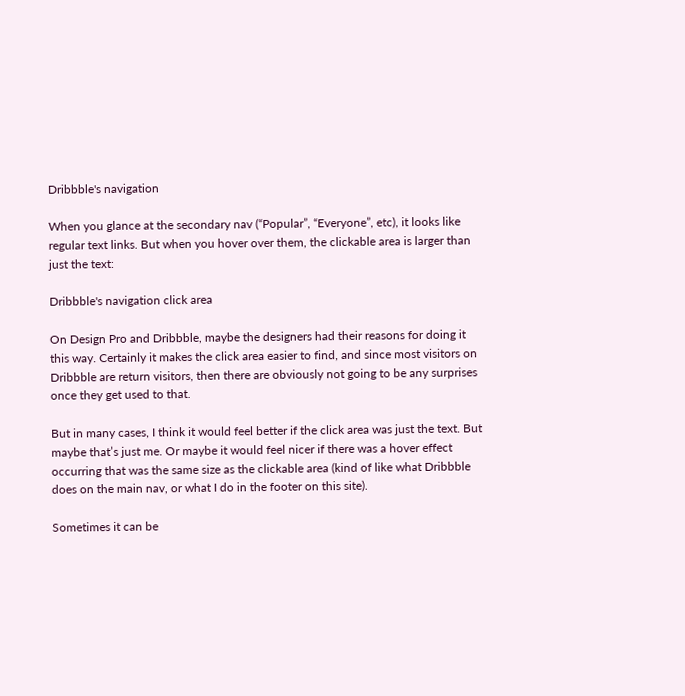Dribbble's navigation

When you glance at the secondary nav (“Popular”, “Everyone”, etc), it looks like regular text links. But when you hover over them, the clickable area is larger than just the text:

Dribbble's navigation click area

On Design Pro and Dribbble, maybe the designers had their reasons for doing it this way. Certainly it makes the click area easier to find, and since most visitors on Dribbble are return visitors, then there are obviously not going to be any surprises once they get used to that.

But in many cases, I think it would feel better if the click area was just the text. But maybe that’s just me. Or maybe it would feel nicer if there was a hover effect occurring that was the same size as the clickable area (kind of like what Dribbble does on the main nav, or what I do in the footer on this site).

Sometimes it can be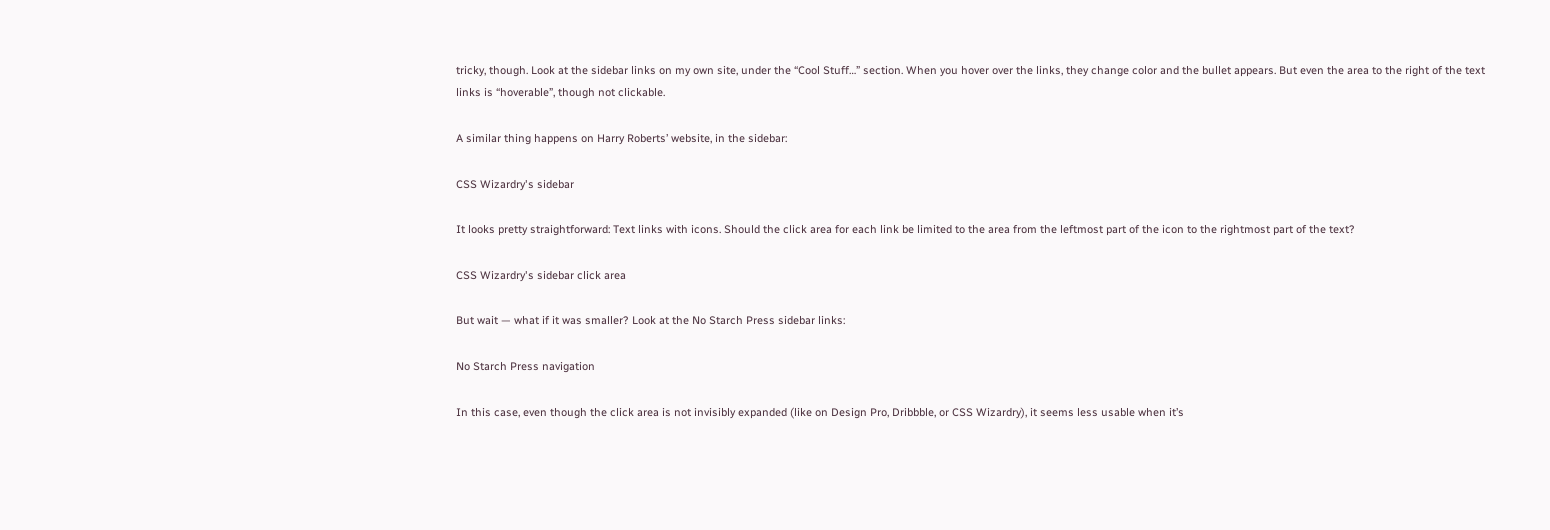tricky, though. Look at the sidebar links on my own site, under the “Cool Stuff…” section. When you hover over the links, they change color and the bullet appears. But even the area to the right of the text links is “hoverable”, though not clickable.

A similar thing happens on Harry Roberts’ website, in the sidebar:

CSS Wizardry's sidebar

It looks pretty straightforward: Text links with icons. Should the click area for each link be limited to the area from the leftmost part of the icon to the rightmost part of the text?

CSS Wizardry's sidebar click area

But wait — what if it was smaller? Look at the No Starch Press sidebar links:

No Starch Press navigation

In this case, even though the click area is not invisibly expanded (like on Design Pro, Dribbble, or CSS Wizardry), it seems less usable when it’s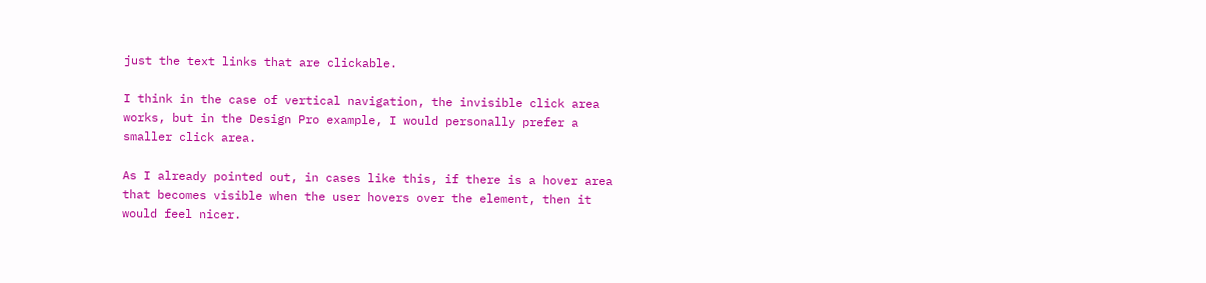just the text links that are clickable.

I think in the case of vertical navigation, the invisible click area works, but in the Design Pro example, I would personally prefer a smaller click area.

As I already pointed out, in cases like this, if there is a hover area that becomes visible when the user hovers over the element, then it would feel nicer.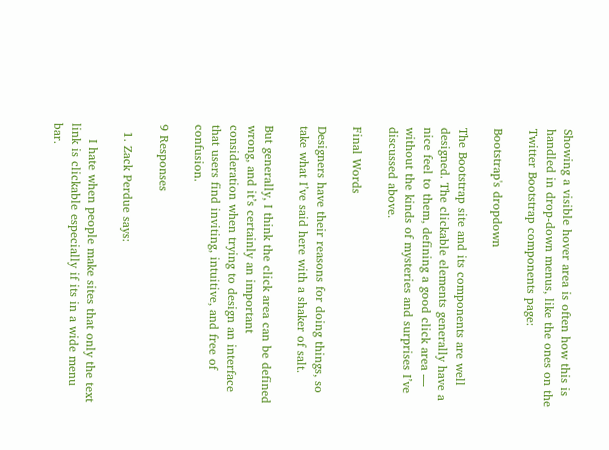Showing a visible hover area is often how this is handled in drop-down menus, like the ones on the Twitter Bootstrap components page:

Bootstrap's dropdown

The Bootstrap site and its components are well designed. The clickable elements generally have a nice feel to them, defining a good click area — without the kinds of mysteries and surprises I’ve discussed above.

Final Words

Designers have their reasons for doing things, so take what I’ve said here with a shaker of salt.

But generally, I think the click area can be defined wrong, and it’s certainly an important consideration when trying to design an interface that users find inviting, intuitive, and free of confusion.

9 Responses

  1. Zack Perdue says:

    I hate when people make sites that only the text link is clickable especially if its in a wide menu bar.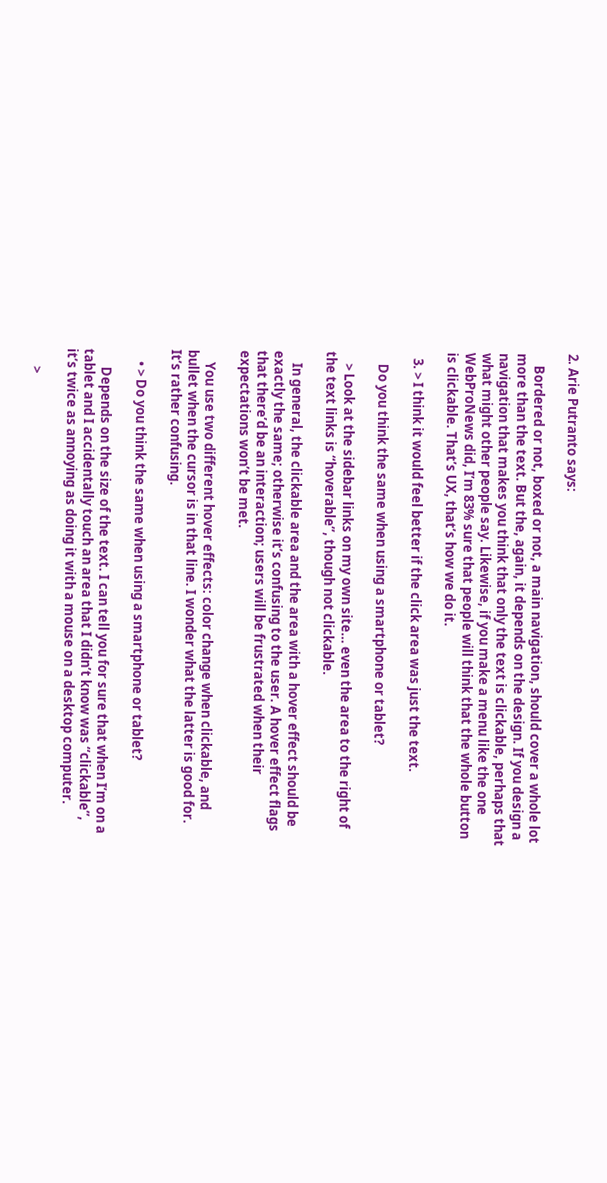2. Arie Putranto says:

    Bordered or not, boxed or not, a main navigation, should cover a whole lot more than the text. But the, again, it depends on the design. If you design a navigation that makes you think that only the text is clickable, perhaps that what might other people say. Likewise, if you make a menu like the one WebProNews did, I’m 83% sure that people will think that the whole button is clickable. That’s UX, that’s how we do it.

  3. > I think it would feel better if the click area was just the text.

    Do you think the same when using a smartphone or tablet?

    > Look at the sidebar links on my own site… even the area to the right of the text links is “hoverable”, though not clickable.

    In general, the clickable area and the area with a hover effect should be exactly the same; otherwise it’s confusing to the user. A hover effect flags that there’d be an interaction; users will be frustrated when their expectations won’t be met.

    You use two different hover effects: color change when clickable, and bullet when the cursor is in that line. I wonder what the latter is good for. It’s rather confusing.

    • > Do you think the same when using a smartphone or tablet?

      Depends on the size of the text. I can tell you for sure that when I’m on a tablet and I accidentally touch an area that I didn’t know was “clickable”, it’s twice as annoying as doing it with a mouse on a desktop computer.

      >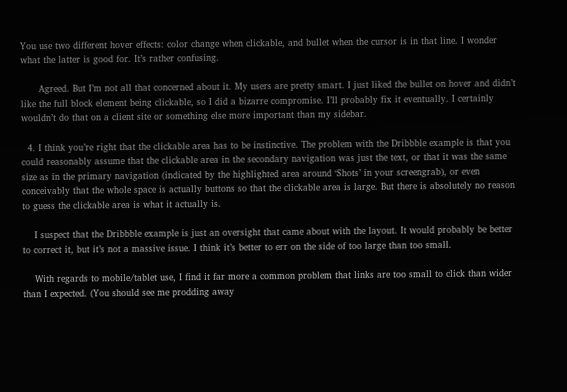You use two different hover effects: color change when clickable, and bullet when the cursor is in that line. I wonder what the latter is good for. It’s rather confusing.

      Agreed. But I’m not all that concerned about it. My users are pretty smart. I just liked the bullet on hover and didn’t like the full block element being clickable, so I did a bizarre compromise. I’ll probably fix it eventually. I certainly wouldn’t do that on a client site or something else more important than my sidebar.

  4. I think you’re right that the clickable area has to be instinctive. The problem with the Dribbble example is that you could reasonably assume that the clickable area in the secondary navigation was just the text, or that it was the same size as in the primary navigation (indicated by the highlighted area around ‘Shots’ in your screengrab), or even conceivably that the whole space is actually buttons so that the clickable area is large. But there is absolutely no reason to guess the clickable area is what it actually is.

    I suspect that the Dribbble example is just an oversight that came about with the layout. It would probably be better to correct it, but it’s not a massive issue. I think it’s better to err on the side of too large than too small.

    With regards to mobile/tablet use, I find it far more a common problem that links are too small to click than wider than I expected. (You should see me prodding away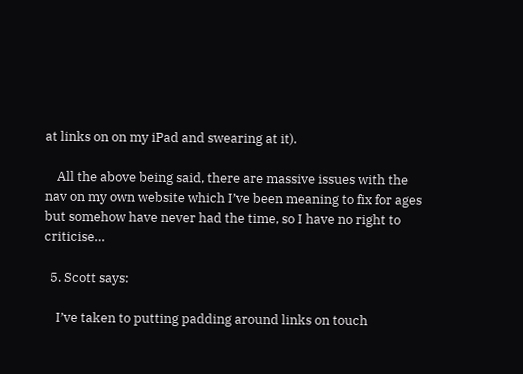at links on on my iPad and swearing at it).

    All the above being said, there are massive issues with the nav on my own website which I’ve been meaning to fix for ages but somehow have never had the time, so I have no right to criticise…

  5. Scott says:

    I’ve taken to putting padding around links on touch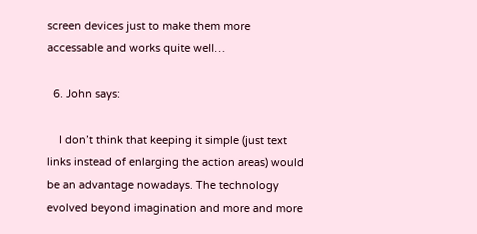screen devices just to make them more accessable and works quite well…

  6. John says:

    I don’t think that keeping it simple (just text links instead of enlarging the action areas) would be an advantage nowadays. The technology evolved beyond imagination and more and more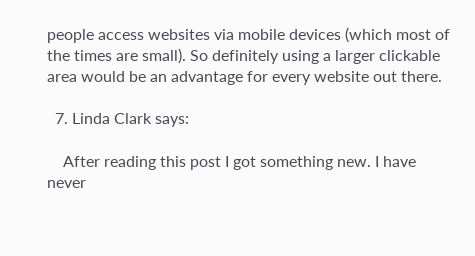people access websites via mobile devices (which most of the times are small). So definitely using a larger clickable area would be an advantage for every website out there.

  7. Linda Clark says:

    After reading this post I got something new. I have never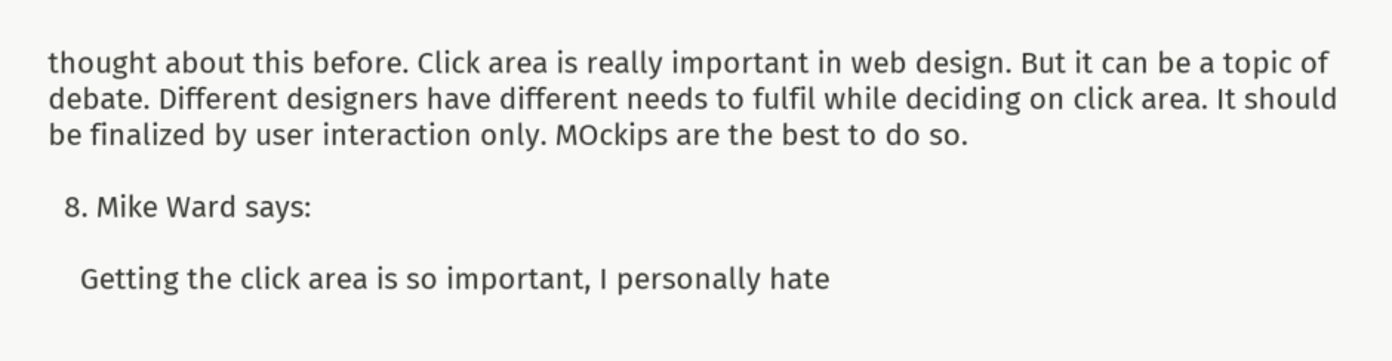thought about this before. Click area is really important in web design. But it can be a topic of debate. Different designers have different needs to fulfil while deciding on click area. It should be finalized by user interaction only. MOckips are the best to do so.

  8. Mike Ward says:

    Getting the click area is so important, I personally hate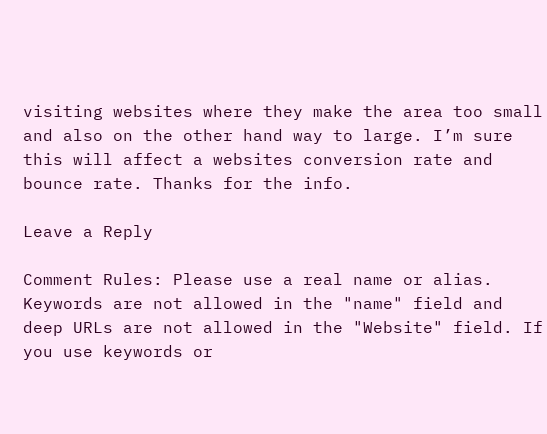visiting websites where they make the area too small and also on the other hand way to large. I’m sure this will affect a websites conversion rate and bounce rate. Thanks for the info.

Leave a Reply

Comment Rules: Please use a real name or alias. Keywords are not allowed in the "name" field and deep URLs are not allowed in the "Website" field. If you use keywords or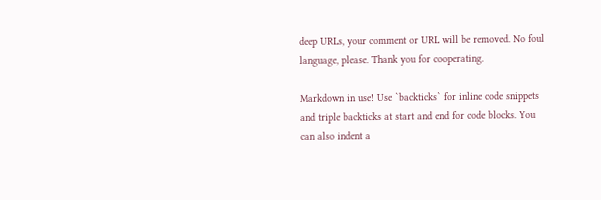deep URLs, your comment or URL will be removed. No foul language, please. Thank you for cooperating.

Markdown in use! Use `backticks` for inline code snippets and triple backticks at start and end for code blocks. You can also indent a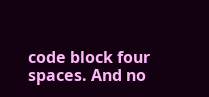code block four spaces. And no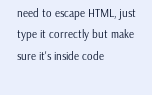need to escape HTML, just type it correctly but make sure it's inside code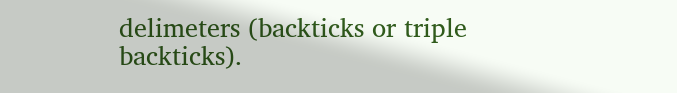delimeters (backticks or triple backticks).